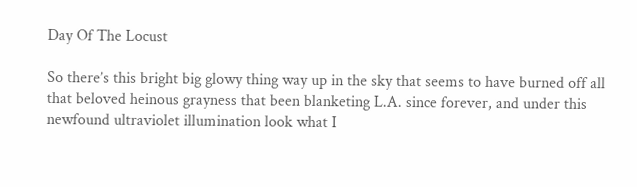Day Of The Locust

So there’s this bright big glowy thing way up in the sky that seems to have burned off all that beloved heinous grayness that been blanketing L.A. since forever, and under this newfound ultraviolet illumination look what I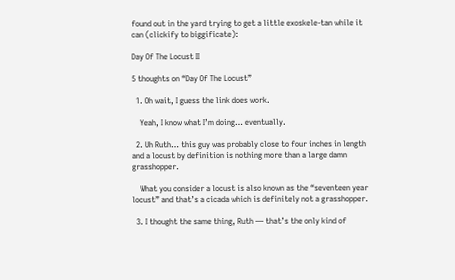found out in the yard trying to get a little exoskele-tan while it can (clickify to biggificate):

Day Of The Locust II

5 thoughts on “Day Of The Locust”

  1. Oh wait, I guess the link does work.

    Yeah, I know what I’m doing… eventually.

  2. Uh Ruth… this guy was probably close to four inches in length and a locust by definition is nothing more than a large damn grasshopper.

    What you consider a locust is also known as the “seventeen year locust” and that’s a cicada which is definitely not a grasshopper.

  3. I thought the same thing, Ruth — that’s the only kind of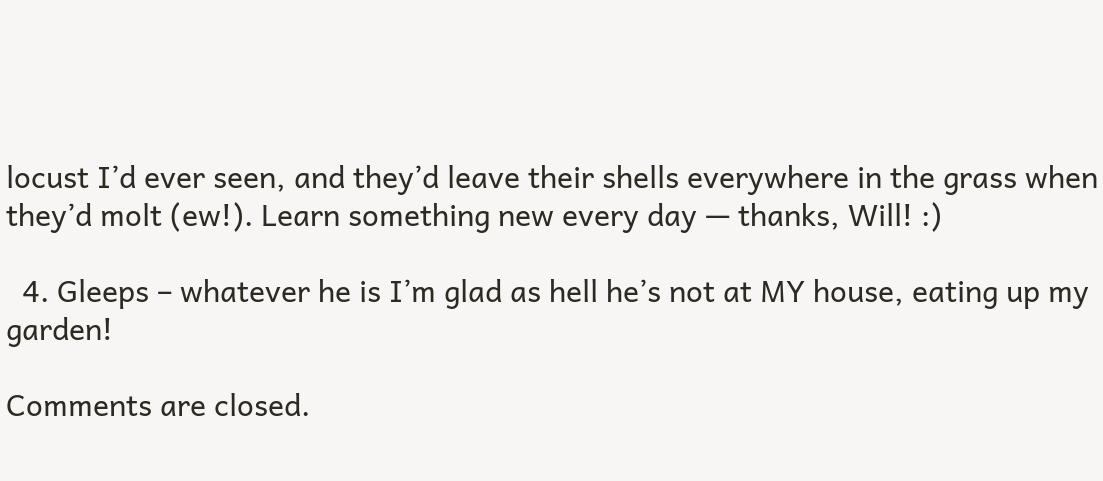locust I’d ever seen, and they’d leave their shells everywhere in the grass when they’d molt (ew!). Learn something new every day — thanks, Will! :)

  4. Gleeps – whatever he is I’m glad as hell he’s not at MY house, eating up my garden!

Comments are closed.